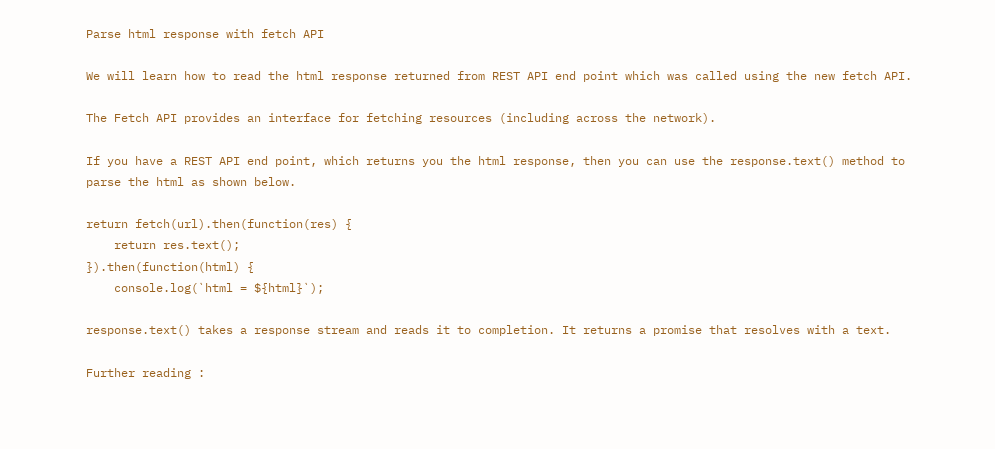Parse html response with fetch API

We will learn how to read the html response returned from REST API end point which was called using the new fetch API.

The Fetch API provides an interface for fetching resources (including across the network).

If you have a REST API end point, which returns you the html response, then you can use the response.text() method to parse the html as shown below.

return fetch(url).then(function(res) {
    return res.text();
}).then(function(html) {
    console.log(`html = ${html}`);

response.text() takes a response stream and reads it to completion. It returns a promise that resolves with a text.

Further reading :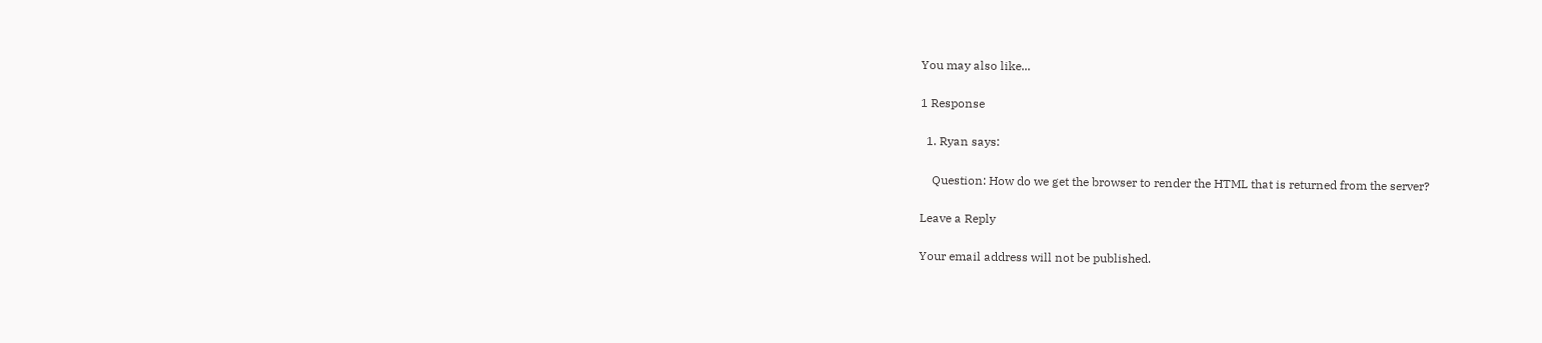You may also like...

1 Response

  1. Ryan says:

    Question: How do we get the browser to render the HTML that is returned from the server?

Leave a Reply

Your email address will not be published.